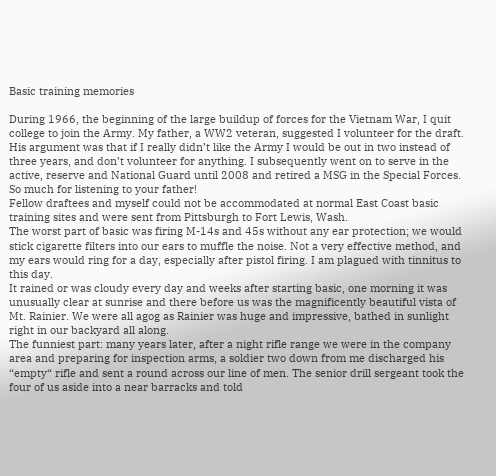Basic training memories

During 1966, the beginning of the large buildup of forces for the Vietnam War, I quit college to join the Army. My father, a WW2 veteran, suggested I volunteer for the draft. His argument was that if I really didn’t like the Army I would be out in two instead of three years, and don’t volunteer for anything. I subsequently went on to serve in the active, reserve and National Guard until 2008 and retired a MSG in the Special Forces. So much for listening to your father!
Fellow draftees and myself could not be accommodated at normal East Coast basic training sites and were sent from Pittsburgh to Fort Lewis, Wash.
The worst part of basic was firing M-14s and 45s without any ear protection; we would stick cigarette filters into our ears to muffle the noise. Not a very effective method, and my ears would ring for a day, especially after pistol firing. I am plagued with tinnitus to this day.
It rained or was cloudy every day and weeks after starting basic, one morning it was unusually clear at sunrise and there before us was the magnificently beautiful vista of Mt. Rainier. We were all agog as Rainier was huge and impressive, bathed in sunlight right in our backyard all along.
The funniest part: many years later, after a night rifle range we were in the company area and preparing for inspection arms, a soldier two down from me discharged his “empty“ rifle and sent a round across our line of men. The senior drill sergeant took the four of us aside into a near barracks and told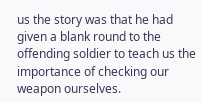us the story was that he had given a blank round to the offending soldier to teach us the importance of checking our weapon ourselves.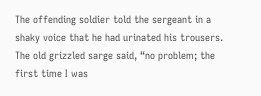The offending soldier told the sergeant in a shaky voice that he had urinated his trousers. The old grizzled sarge said, “no problem; the first time I was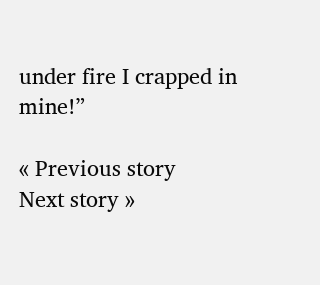under fire I crapped in mine!”

« Previous story
Next story »